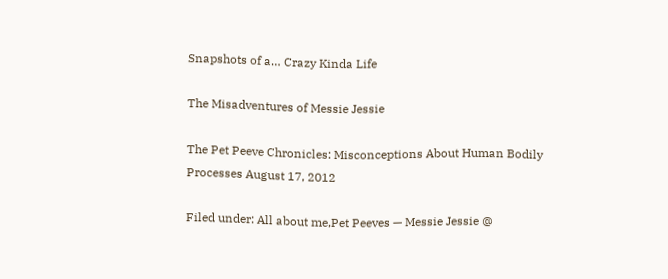Snapshots of a… Crazy Kinda Life

The Misadventures of Messie Jessie

The Pet Peeve Chronicles: Misconceptions About Human Bodily Processes August 17, 2012

Filed under: All about me,Pet Peeves — Messie Jessie @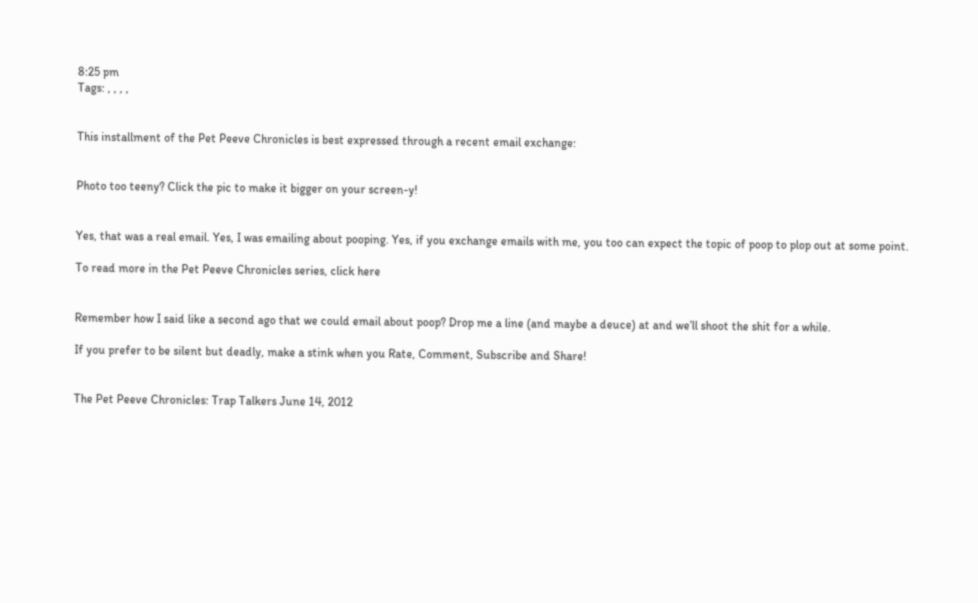8:25 pm
Tags: , , , ,


This installment of the Pet Peeve Chronicles is best expressed through a recent email exchange:


Photo too teeny? Click the pic to make it bigger on your screen-y!


Yes, that was a real email. Yes, I was emailing about pooping. Yes, if you exchange emails with me, you too can expect the topic of poop to plop out at some point.

To read more in the Pet Peeve Chronicles series, click here


Remember how I said like a second ago that we could email about poop? Drop me a line (and maybe a deuce) at and we’ll shoot the shit for a while.

If you prefer to be silent but deadly, make a stink when you Rate, Comment, Subscribe and Share!


The Pet Peeve Chronicles: Trap Talkers June 14, 2012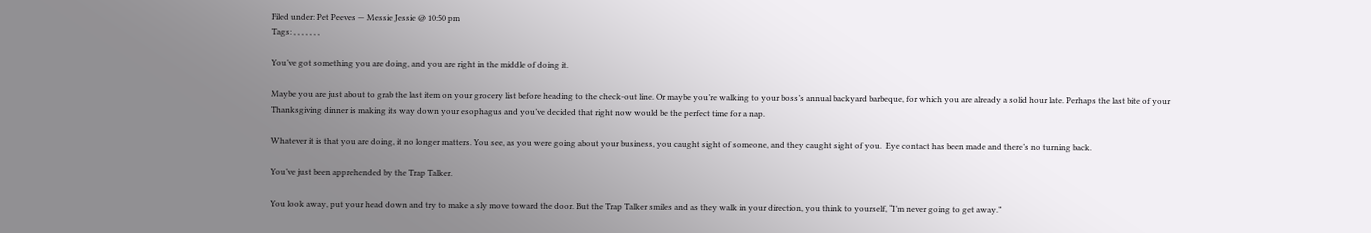Filed under: Pet Peeves — Messie Jessie @ 10:50 pm
Tags: , , , , , , ,

You’ve got something you are doing, and you are right in the middle of doing it.

Maybe you are just about to grab the last item on your grocery list before heading to the check-out line. Or maybe you’re walking to your boss’s annual backyard barbeque, for which you are already a solid hour late. Perhaps the last bite of your Thanksgiving dinner is making its way down your esophagus and you’ve decided that right now would be the perfect time for a nap.

Whatever it is that you are doing, it no longer matters. You see, as you were going about your business, you caught sight of someone, and they caught sight of you.  Eye contact has been made and there’s no turning back.

You’ve just been apprehended by the Trap Talker.

You look away, put your head down and try to make a sly move toward the door. But the Trap Talker smiles and as they walk in your direction, you think to yourself, “I’m never going to get away.”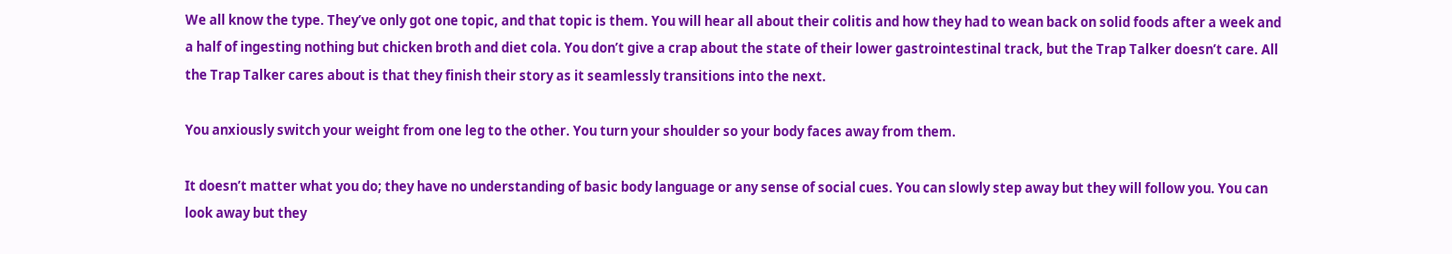We all know the type. They’ve only got one topic, and that topic is them. You will hear all about their colitis and how they had to wean back on solid foods after a week and a half of ingesting nothing but chicken broth and diet cola. You don’t give a crap about the state of their lower gastrointestinal track, but the Trap Talker doesn’t care. All the Trap Talker cares about is that they finish their story as it seamlessly transitions into the next.

You anxiously switch your weight from one leg to the other. You turn your shoulder so your body faces away from them.

It doesn’t matter what you do; they have no understanding of basic body language or any sense of social cues. You can slowly step away but they will follow you. You can look away but they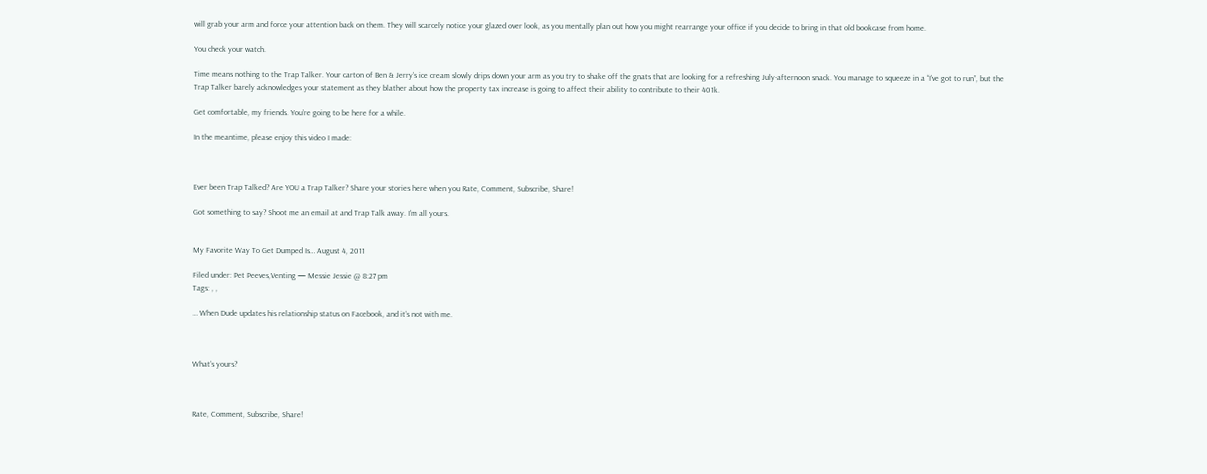will grab your arm and force your attention back on them. They will scarcely notice your glazed over look, as you mentally plan out how you might rearrange your office if you decide to bring in that old bookcase from home.

You check your watch.

Time means nothing to the Trap Talker. Your carton of Ben & Jerry’s ice cream slowly drips down your arm as you try to shake off the gnats that are looking for a refreshing July-afternoon snack. You manage to squeeze in a “I’ve got to run”, but the Trap Talker barely acknowledges your statement as they blather about how the property tax increase is going to affect their ability to contribute to their 401k.

Get comfortable, my friends. You’re going to be here for a while.

In the meantime, please enjoy this video I made:



Ever been Trap Talked? Are YOU a Trap Talker? Share your stories here when you Rate, Comment, Subscribe, Share!

Got something to say? Shoot me an email at and Trap Talk away. I’m all yours.


My Favorite Way To Get Dumped Is… August 4, 2011

Filed under: Pet Peeves,Venting — Messie Jessie @ 8:27 pm
Tags: , ,

… When Dude updates his relationship status on Facebook, and it’s not with me.



What’s yours?



Rate, Comment, Subscribe, Share!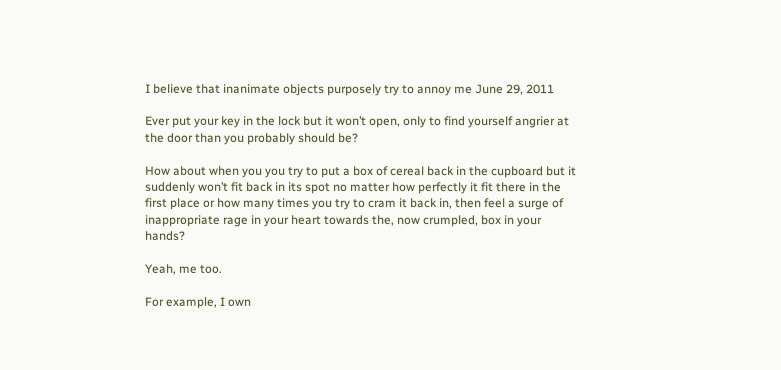I believe that inanimate objects purposely try to annoy me June 29, 2011

Ever put your key in the lock but it won’t open, only to find yourself angrier at the door than you probably should be?

How about when you you try to put a box of cereal back in the cupboard but it suddenly won’t fit back in its spot no matter how perfectly it fit there in the first place or how many times you try to cram it back in, then feel a surge of inappropriate rage in your heart towards the, now crumpled, box in your hands?

Yeah, me too.

For example, I own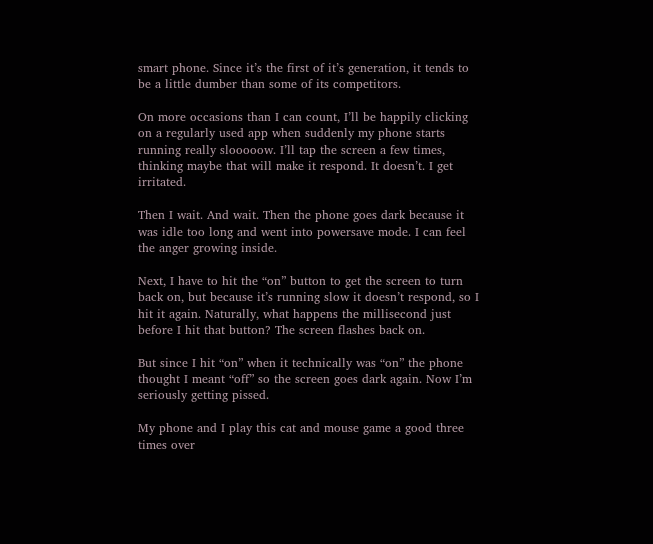smart phone. Since it’s the first of it’s generation, it tends to be a little dumber than some of its competitors.

On more occasions than I can count, I’ll be happily clicking on a regularly used app when suddenly my phone starts running really slooooow. I’ll tap the screen a few times, thinking maybe that will make it respond. It doesn’t. I get irritated.

Then I wait. And wait. Then the phone goes dark because it was idle too long and went into powersave mode. I can feel the anger growing inside.

Next, I have to hit the “on” button to get the screen to turn back on, but because it’s running slow it doesn’t respond, so I hit it again. Naturally, what happens the millisecond just before I hit that button? The screen flashes back on.

But since I hit “on” when it technically was “on” the phone thought I meant “off” so the screen goes dark again. Now I’m seriously getting pissed.

My phone and I play this cat and mouse game a good three times over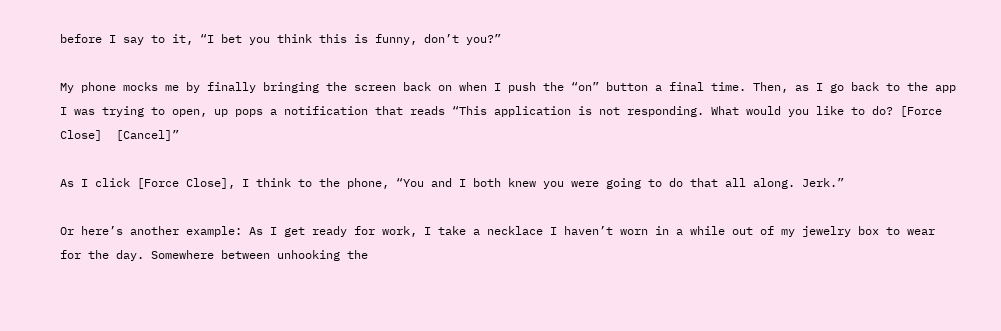before I say to it, “I bet you think this is funny, don’t you?”

My phone mocks me by finally bringing the screen back on when I push the “on” button a final time. Then, as I go back to the app I was trying to open, up pops a notification that reads “This application is not responding. What would you like to do? [Force Close]  [Cancel]”

As I click [Force Close], I think to the phone, “You and I both knew you were going to do that all along. Jerk.”

Or here’s another example: As I get ready for work, I take a necklace I haven’t worn in a while out of my jewelry box to wear for the day. Somewhere between unhooking the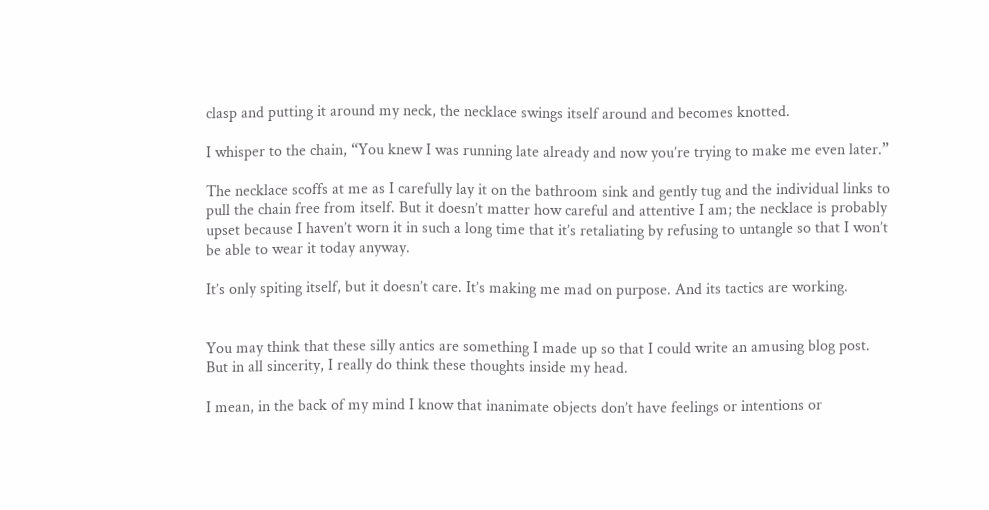clasp and putting it around my neck, the necklace swings itself around and becomes knotted.

I whisper to the chain, “You knew I was running late already and now you’re trying to make me even later.”

The necklace scoffs at me as I carefully lay it on the bathroom sink and gently tug and the individual links to pull the chain free from itself. But it doesn’t matter how careful and attentive I am; the necklace is probably upset because I haven’t worn it in such a long time that it’s retaliating by refusing to untangle so that I won’t be able to wear it today anyway.

It’s only spiting itself, but it doesn’t care. It’s making me mad on purpose. And its tactics are working.


You may think that these silly antics are something I made up so that I could write an amusing blog post. But in all sincerity, I really do think these thoughts inside my head.

I mean, in the back of my mind I know that inanimate objects don’t have feelings or intentions or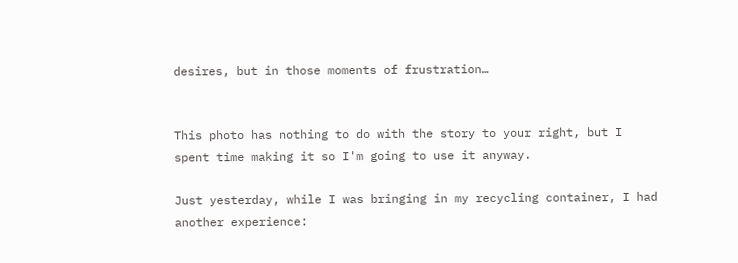desires, but in those moments of frustration…


This photo has nothing to do with the story to your right, but I spent time making it so I'm going to use it anyway.

Just yesterday, while I was bringing in my recycling container, I had another experience: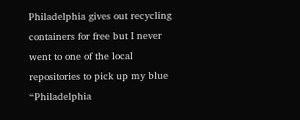Philadelphia gives out recycling containers for free but I never went to one of the local repositories to pick up my blue “Philadelphia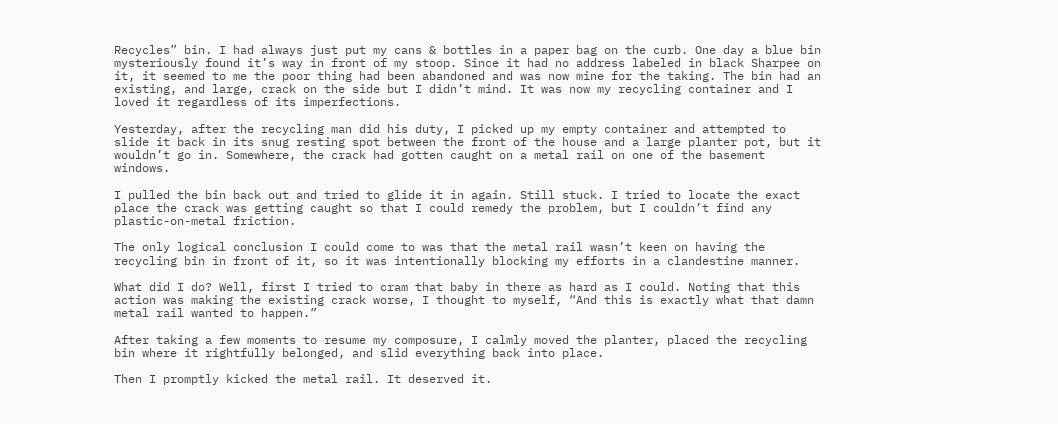Recycles” bin. I had always just put my cans & bottles in a paper bag on the curb. One day a blue bin mysteriously found it’s way in front of my stoop. Since it had no address labeled in black Sharpee on it, it seemed to me the poor thing had been abandoned and was now mine for the taking. The bin had an existing, and large, crack on the side but I didn’t mind. It was now my recycling container and I loved it regardless of its imperfections.

Yesterday, after the recycling man did his duty, I picked up my empty container and attempted to slide it back in its snug resting spot between the front of the house and a large planter pot, but it wouldn’t go in. Somewhere, the crack had gotten caught on a metal rail on one of the basement windows.

I pulled the bin back out and tried to glide it in again. Still stuck. I tried to locate the exact place the crack was getting caught so that I could remedy the problem, but I couldn’t find any plastic-on-metal friction.

The only logical conclusion I could come to was that the metal rail wasn’t keen on having the recycling bin in front of it, so it was intentionally blocking my efforts in a clandestine manner.

What did I do? Well, first I tried to cram that baby in there as hard as I could. Noting that this action was making the existing crack worse, I thought to myself, “And this is exactly what that damn metal rail wanted to happen.”

After taking a few moments to resume my composure, I calmly moved the planter, placed the recycling bin where it rightfully belonged, and slid everything back into place.

Then I promptly kicked the metal rail. It deserved it.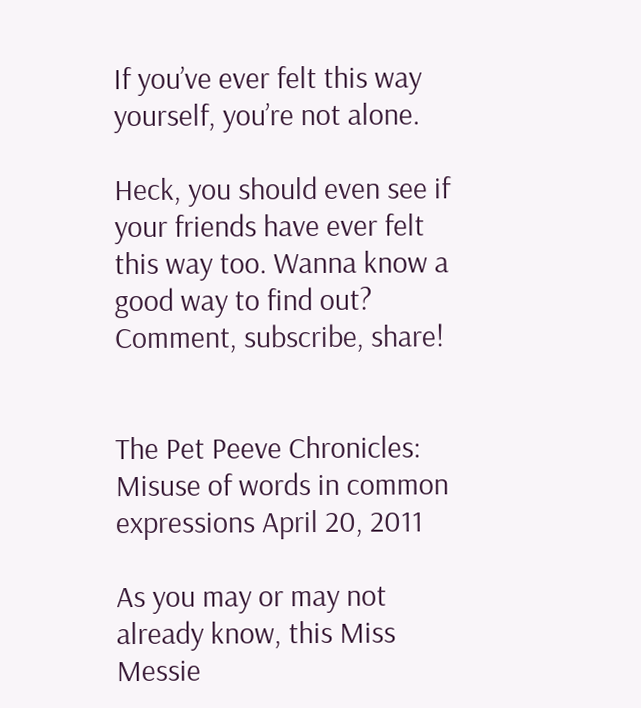If you’ve ever felt this way yourself, you’re not alone.

Heck, you should even see if your friends have ever felt this way too. Wanna know a good way to find out? Comment, subscribe, share!


The Pet Peeve Chronicles: Misuse of words in common expressions April 20, 2011

As you may or may not already know, this Miss Messie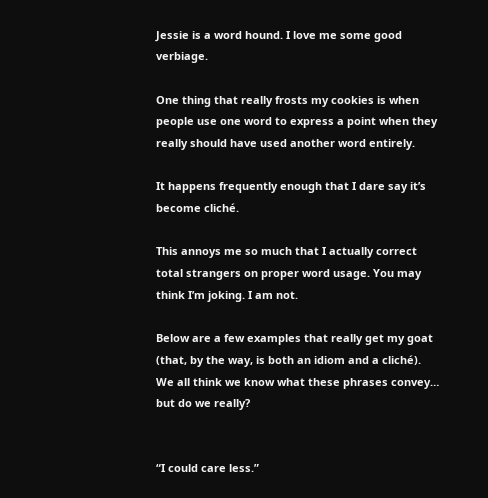Jessie is a word hound. I love me some good verbiage.

One thing that really frosts my cookies is when people use one word to express a point when they really should have used another word entirely.

It happens frequently enough that I dare say it’s become cliché.

This annoys me so much that I actually correct total strangers on proper word usage. You may think I’m joking. I am not.

Below are a few examples that really get my goat (that, by the way, is both an idiom and a cliché). We all think we know what these phrases convey… but do we really?


“I could care less.”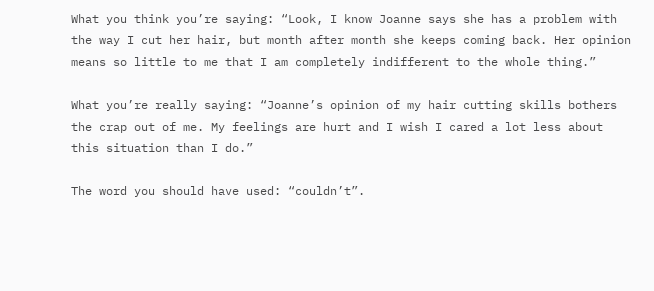What you think you’re saying: “Look, I know Joanne says she has a problem with the way I cut her hair, but month after month she keeps coming back. Her opinion means so little to me that I am completely indifferent to the whole thing.”

What you’re really saying: “Joanne’s opinion of my hair cutting skills bothers the crap out of me. My feelings are hurt and I wish I cared a lot less about this situation than I do.”

The word you should have used: “couldn’t”.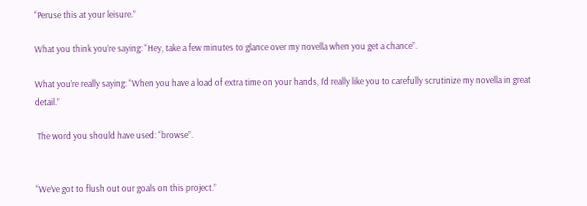“Peruse this at your leisure.”

What you think you’re saying: “Hey, take a few minutes to glance over my novella when you get a chance”.

What you’re really saying: “When you have a load of extra time on your hands, I’d really like you to carefully scrutinize my novella in great detail.”

 The word you should have used: “browse”.


“We’ve got to flush out our goals on this project.”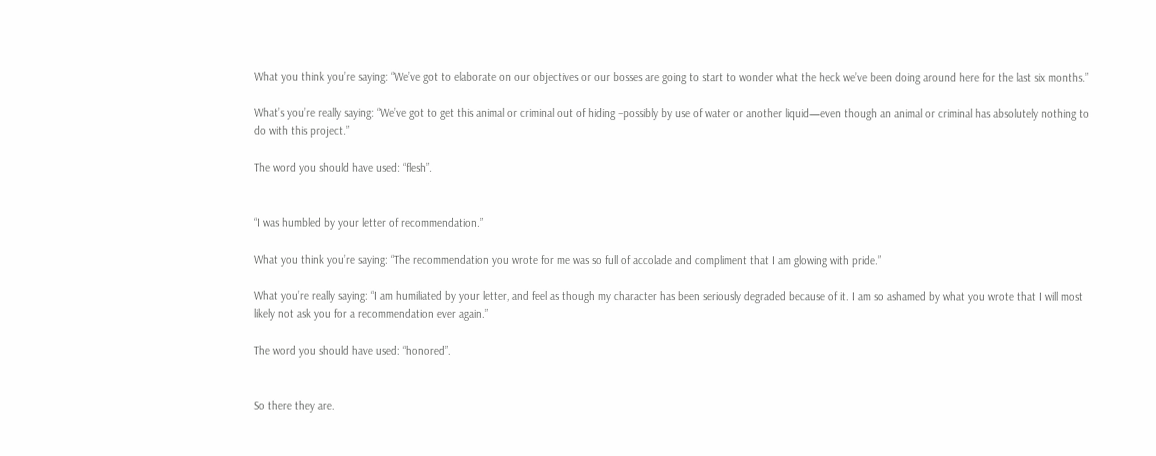What you think you’re saying: “We’ve got to elaborate on our objectives or our bosses are going to start to wonder what the heck we’ve been doing around here for the last six months.”

What’s you’re really saying: “We’ve got to get this animal or criminal out of hiding –possibly by use of water or another liquid—even though an animal or criminal has absolutely nothing to do with this project.”

The word you should have used: “flesh”.


“I was humbled by your letter of recommendation.”

What you think you’re saying: “The recommendation you wrote for me was so full of accolade and compliment that I am glowing with pride.”

What you’re really saying: “I am humiliated by your letter, and feel as though my character has been seriously degraded because of it. I am so ashamed by what you wrote that I will most likely not ask you for a recommendation ever again.”

The word you should have used: “honored”.


So there they are.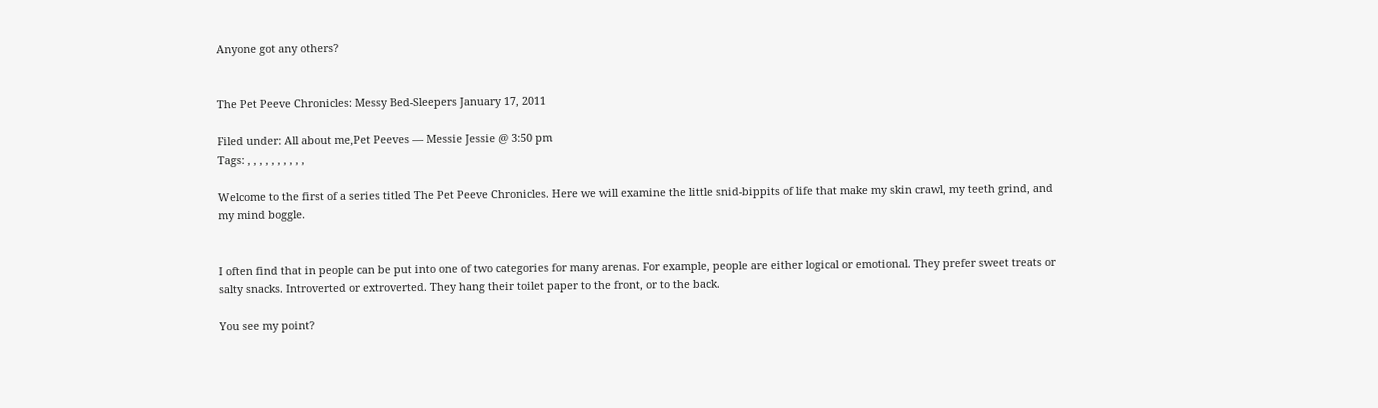Anyone got any others?


The Pet Peeve Chronicles: Messy Bed-Sleepers January 17, 2011

Filed under: All about me,Pet Peeves — Messie Jessie @ 3:50 pm
Tags: , , , , , , , , , ,

Welcome to the first of a series titled The Pet Peeve Chronicles. Here we will examine the little snid-bippits of life that make my skin crawl, my teeth grind, and my mind boggle.


I often find that in people can be put into one of two categories for many arenas. For example, people are either logical or emotional. They prefer sweet treats or salty snacks. Introverted or extroverted. They hang their toilet paper to the front, or to the back.

You see my point?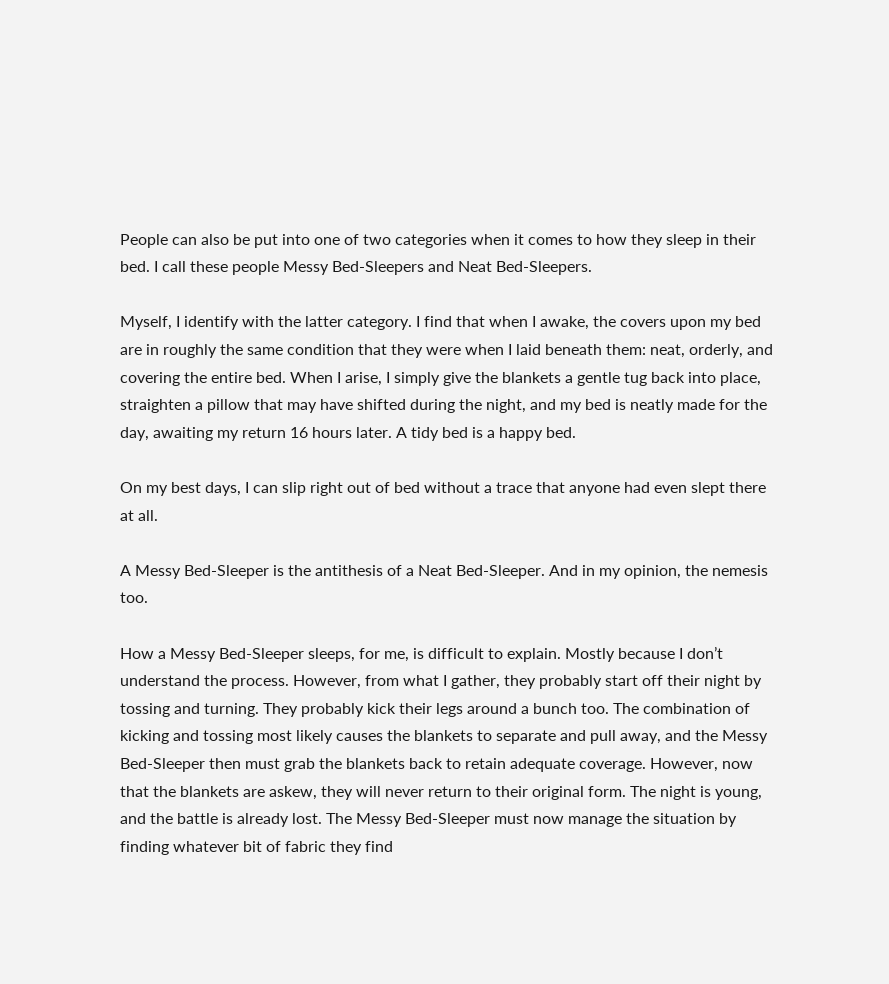People can also be put into one of two categories when it comes to how they sleep in their bed. I call these people Messy Bed-Sleepers and Neat Bed-Sleepers.

Myself, I identify with the latter category. I find that when I awake, the covers upon my bed are in roughly the same condition that they were when I laid beneath them: neat, orderly, and covering the entire bed. When I arise, I simply give the blankets a gentle tug back into place, straighten a pillow that may have shifted during the night, and my bed is neatly made for the day, awaiting my return 16 hours later. A tidy bed is a happy bed.

On my best days, I can slip right out of bed without a trace that anyone had even slept there at all.

A Messy Bed-Sleeper is the antithesis of a Neat Bed-Sleeper. And in my opinion, the nemesis too.

How a Messy Bed-Sleeper sleeps, for me, is difficult to explain. Mostly because I don’t understand the process. However, from what I gather, they probably start off their night by tossing and turning. They probably kick their legs around a bunch too. The combination of kicking and tossing most likely causes the blankets to separate and pull away, and the Messy Bed-Sleeper then must grab the blankets back to retain adequate coverage. However, now that the blankets are askew, they will never return to their original form. The night is young, and the battle is already lost. The Messy Bed-Sleeper must now manage the situation by finding whatever bit of fabric they find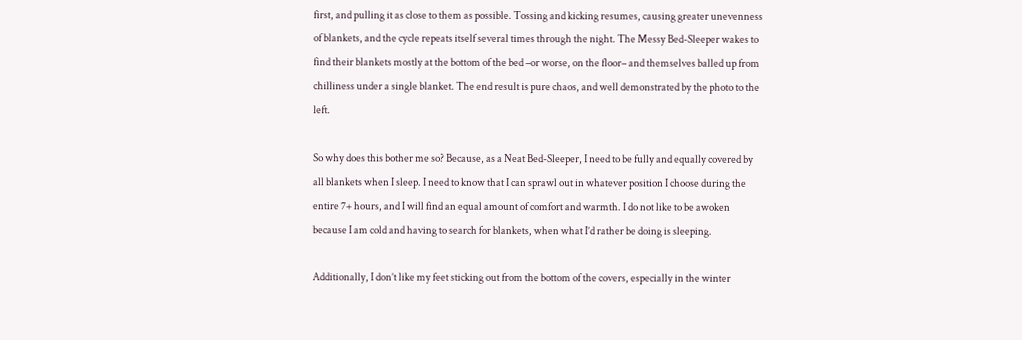first, and pulling it as close to them as possible. Tossing and kicking resumes, causing greater unevenness of blankets, and the cycle repeats itself several times through the night. The Messy Bed-Sleeper wakes to find their blankets mostly at the bottom of the bed –or worse, on the floor– and themselves balled up from chilliness under a single blanket. The end result is pure chaos, and well demonstrated by the photo to the left.

So why does this bother me so? Because, as a Neat Bed-Sleeper, I need to be fully and equally covered by all blankets when I sleep. I need to know that I can sprawl out in whatever position I choose during the entire 7+ hours, and I will find an equal amount of comfort and warmth. I do not like to be awoken because I am cold and having to search for blankets, when what I’d rather be doing is sleeping.

Additionally, I don’t like my feet sticking out from the bottom of the covers, especially in the winter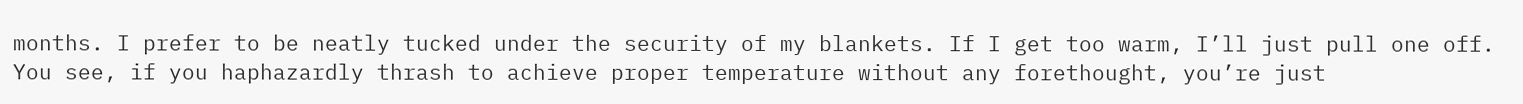months. I prefer to be neatly tucked under the security of my blankets. If I get too warm, I’ll just pull one off. You see, if you haphazardly thrash to achieve proper temperature without any forethought, you’re just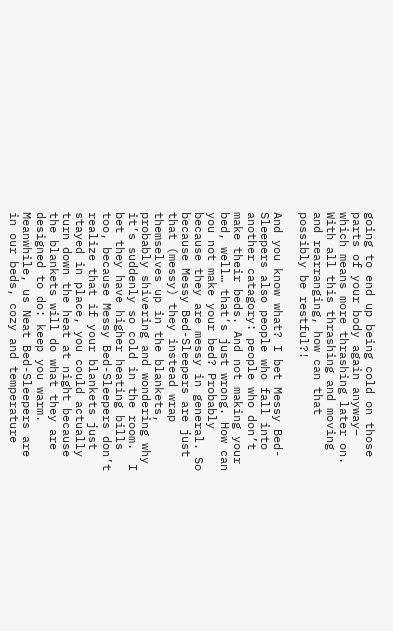going to end up being cold on those parts of your body again anyway– which means more thrashing later on. With all this thrashing and moving and rearranging, how can that possibly be restful?!

And you know what? I bet Messy Bed-Sleepers also people who fall into another catagory: people who don’t make their beds. And not making your bed, well… that’s just wrong. How can you not make your bed? Probably because they are messy in general. So because Messy Bed-Sleepers are just that (messy) they instead wrap themselves up in the blankets, probably shivering and wondering why it’s suddenly so cold in the room.  I bet they have higher heating bills too, because Messy Bed-Sleepers don’t realize that if your blankets just stayed in place, you could actually turn down the heat at night because the blankets will do what they are designed to do: keep you warm. Meanwhile, us Neat Bed-Sleepers are in our beds, cozy and temperature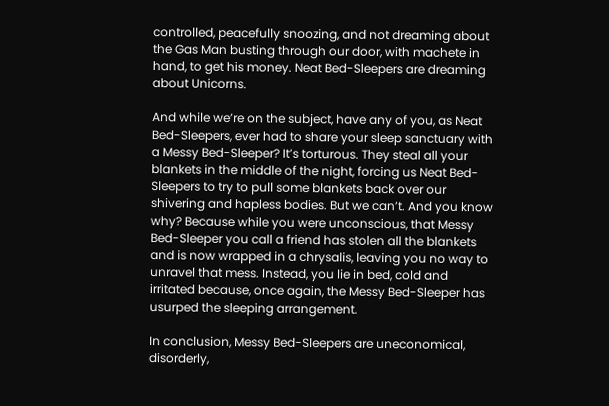controlled, peacefully snoozing, and not dreaming about the Gas Man busting through our door, with machete in hand, to get his money. Neat Bed-Sleepers are dreaming about Unicorns.

And while we’re on the subject, have any of you, as Neat Bed-Sleepers, ever had to share your sleep sanctuary with a Messy Bed-Sleeper? It’s torturous. They steal all your blankets in the middle of the night, forcing us Neat Bed-Sleepers to try to pull some blankets back over our shivering and hapless bodies. But we can’t. And you know why? Because while you were unconscious, that Messy Bed-Sleeper you call a friend has stolen all the blankets and is now wrapped in a chrysalis, leaving you no way to unravel that mess. Instead, you lie in bed, cold and irritated because, once again, the Messy Bed-Sleeper has usurped the sleeping arrangement.

In conclusion, Messy Bed-Sleepers are uneconomical, disorderly,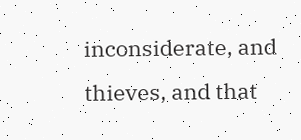inconsiderate, and thieves, and that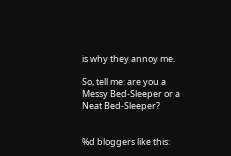is why they annoy me.

So, tell me: are you a Messy Bed-Sleeper or a Neat Bed-Sleeper?


%d bloggers like this: